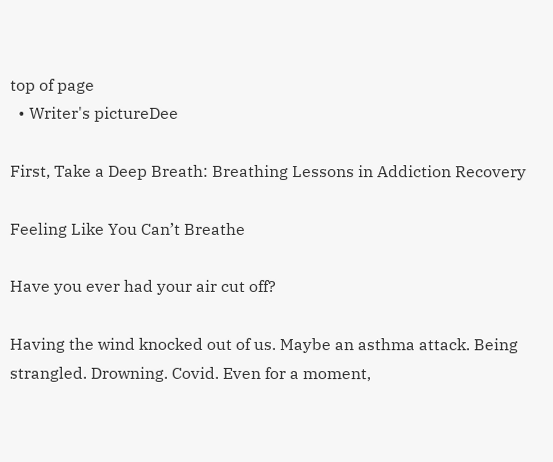top of page
  • Writer's pictureDee

First, Take a Deep Breath: Breathing Lessons in Addiction Recovery

Feeling Like You Can’t Breathe

Have you ever had your air cut off?

Having the wind knocked out of us. Maybe an asthma attack. Being strangled. Drowning. Covid. Even for a moment,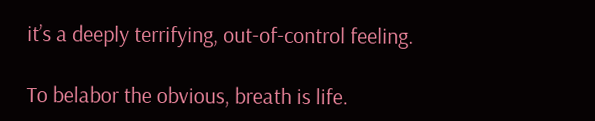it’s a deeply terrifying, out-of-control feeling.

To belabor the obvious, breath is life.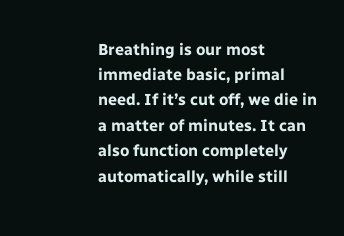Breathing is our most immediate basic, primal need. If it’s cut off, we die in a matter of minutes. It can also function completely automatically, while still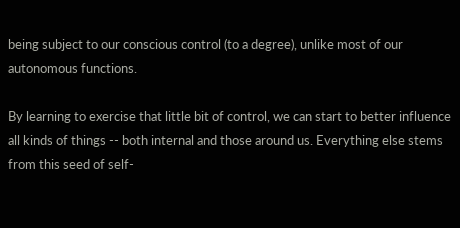being subject to our conscious control (to a degree), unlike most of our autonomous functions.

By learning to exercise that little bit of control, we can start to better influence all kinds of things -- both internal and those around us. Everything else stems from this seed of self-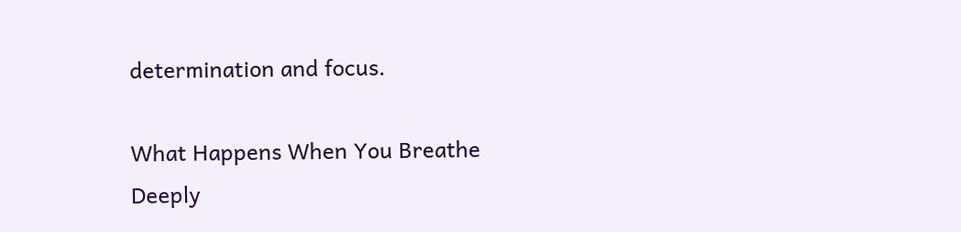determination and focus.

What Happens When You Breathe Deeply